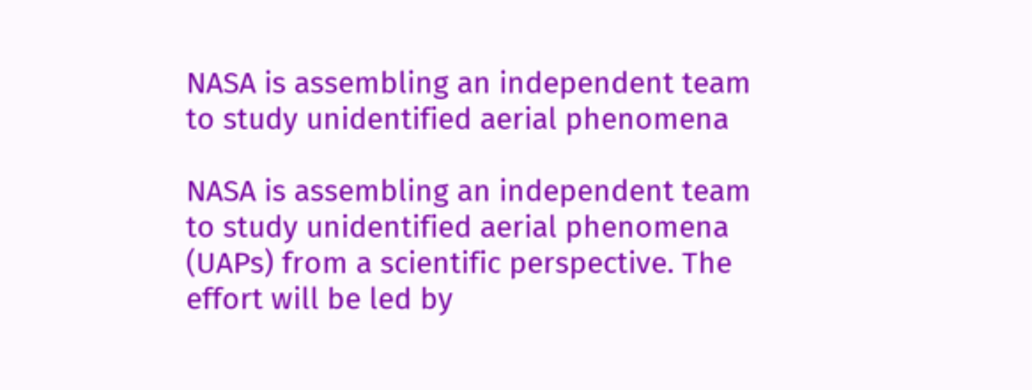NASA is assembling an independent team to study unidentified aerial phenomena

NASA is assembling an independent team to study unidentified aerial phenomena (UAPs) from a scientific perspective. The effort will be led by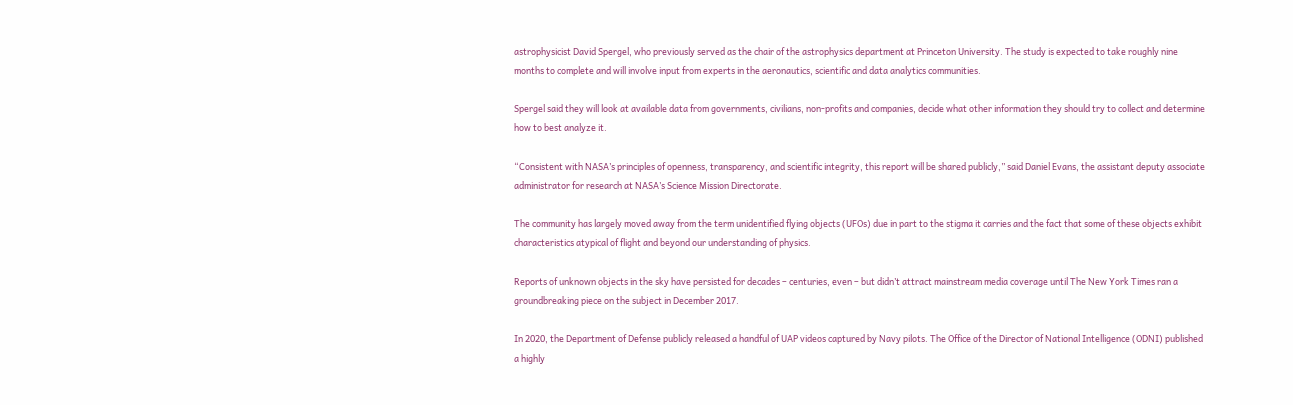astrophysicist David Spergel, who previously served as the chair of the astrophysics department at Princeton University. The study is expected to take roughly nine months to complete and will involve input from experts in the aeronautics, scientific and data analytics communities.

Spergel said they will look at available data from governments, civilians, non-profits and companies, decide what other information they should try to collect and determine how to best analyze it.

“Consistent with NASA’s principles of openness, transparency, and scientific integrity, this report will be shared publicly,” said Daniel Evans, the assistant deputy associate administrator for research at NASA’s Science Mission Directorate.

The community has largely moved away from the term unidentified flying objects (UFOs) due in part to the stigma it carries and the fact that some of these objects exhibit characteristics atypical of flight and beyond our understanding of physics.

Reports of unknown objects in the sky have persisted for decades – centuries, even – but didn’t attract mainstream media coverage until The New York Times ran a groundbreaking piece on the subject in December 2017.

In 2020, the Department of Defense publicly released a handful of UAP videos captured by Navy pilots. The Office of the Director of National Intelligence (ODNI) published a highly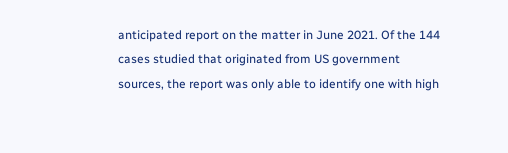anticipated report on the matter in June 2021. Of the 144 cases studied that originated from US government sources, the report was only able to identify one with high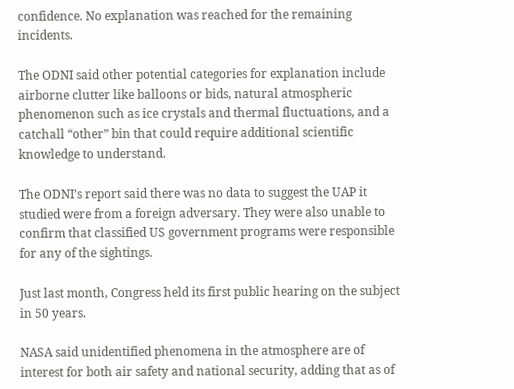confidence. No explanation was reached for the remaining incidents.

The ODNI said other potential categories for explanation include airborne clutter like balloons or bids, natural atmospheric phenomenon such as ice crystals and thermal fluctuations, and a catchall “other” bin that could require additional scientific knowledge to understand.

The ODNI’s report said there was no data to suggest the UAP it studied were from a foreign adversary. They were also unable to confirm that classified US government programs were responsible for any of the sightings.

Just last month, Congress held its first public hearing on the subject in 50 years.

NASA said unidentified phenomena in the atmosphere are of interest for both air safety and national security, adding that as of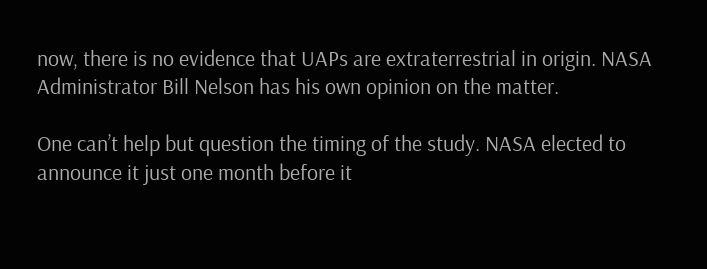now, there is no evidence that UAPs are extraterrestrial in origin. NASA Administrator Bill Nelson has his own opinion on the matter.

One can’t help but question the timing of the study. NASA elected to announce it just one month before it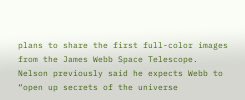plans to share the first full-color images from the James Webb Space Telescope. Nelson previously said he expects Webb to “open up secrets of the universe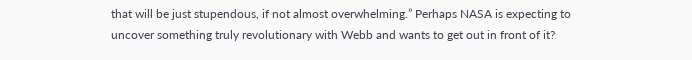that will be just stupendous, if not almost overwhelming.” Perhaps NASA is expecting to uncover something truly revolutionary with Webb and wants to get out in front of it?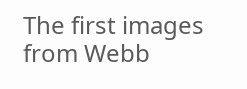The first images from Webb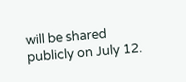will be shared publicly on July 12.